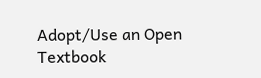Adopt/Use an Open Textbook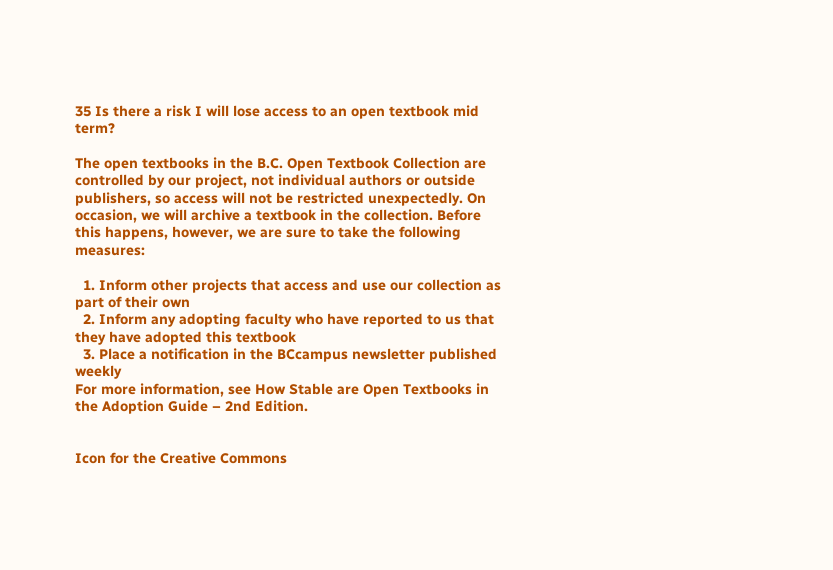35 Is there a risk I will lose access to an open textbook mid term?

The open textbooks in the B.C. Open Textbook Collection are controlled by our project, not individual authors or outside publishers, so access will not be restricted unexpectedly. On occasion, we will archive a textbook in the collection. Before this happens, however, we are sure to take the following measures:

  1. Inform other projects that access and use our collection as part of their own
  2. Inform any adopting faculty who have reported to us that they have adopted this textbook
  3. Place a notification in the BCcampus newsletter published weekly
For more information, see How Stable are Open Textbooks in the Adoption Guide – 2nd Edition.


Icon for the Creative Commons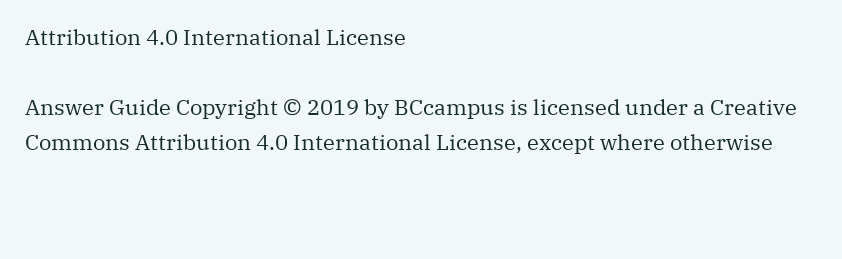Attribution 4.0 International License

Answer Guide Copyright © 2019 by BCcampus is licensed under a Creative Commons Attribution 4.0 International License, except where otherwise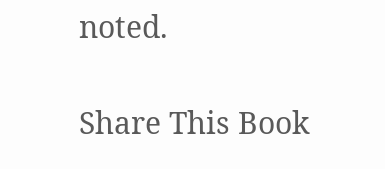noted.

Share This Book